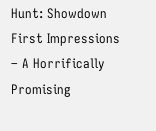Hunt: Showdown First Impressions – A Horrifically Promising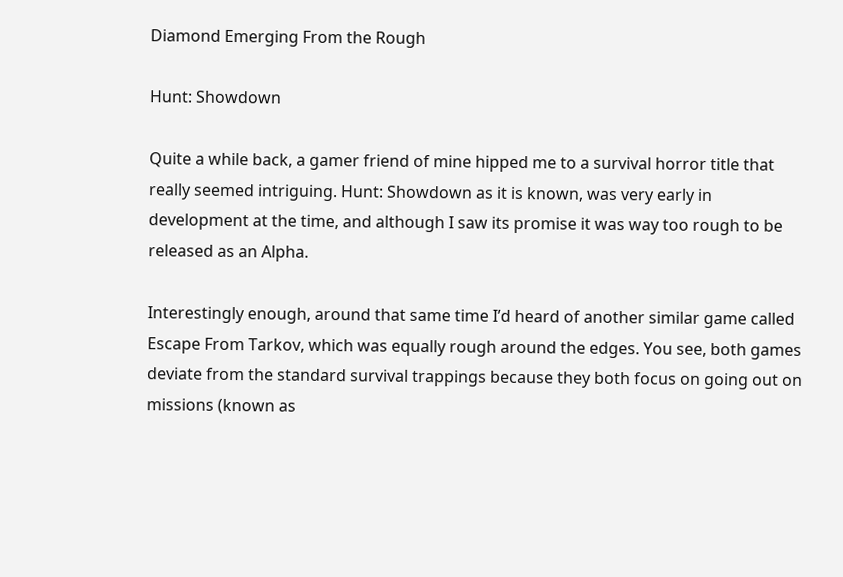Diamond Emerging From the Rough

Hunt: Showdown

Quite a while back, a gamer friend of mine hipped me to a survival horror title that really seemed intriguing. Hunt: Showdown as it is known, was very early in development at the time, and although I saw its promise it was way too rough to be released as an Alpha.

Interestingly enough, around that same time I’d heard of another similar game called Escape From Tarkov, which was equally rough around the edges. You see, both games deviate from the standard survival trappings because they both focus on going out on missions (known as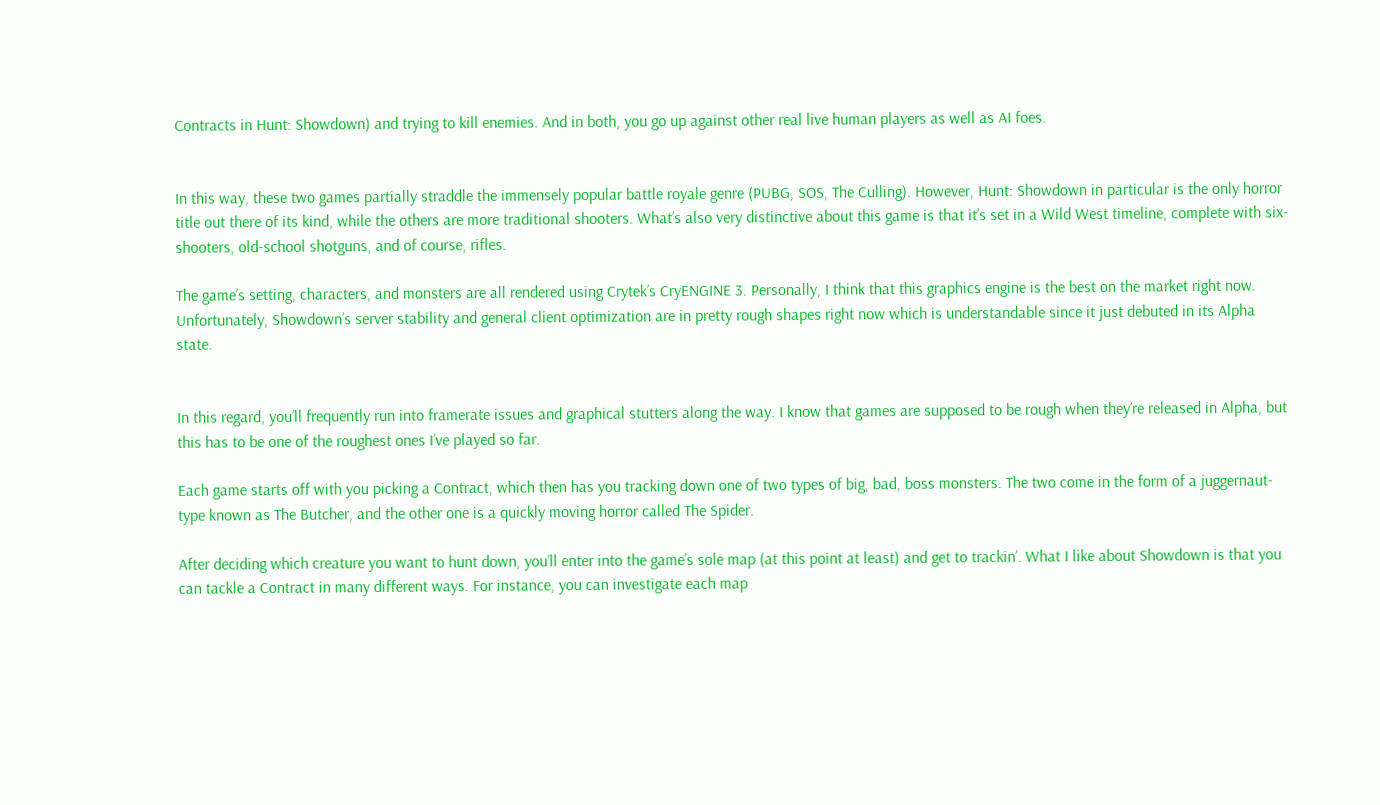Contracts in Hunt: Showdown) and trying to kill enemies. And in both, you go up against other real live human players as well as AI foes.


In this way, these two games partially straddle the immensely popular battle royale genre (PUBG, SOS, The Culling). However, Hunt: Showdown in particular is the only horror title out there of its kind, while the others are more traditional shooters. What’s also very distinctive about this game is that it’s set in a Wild West timeline, complete with six-shooters, old-school shotguns, and of course, rifles.

The game’s setting, characters, and monsters are all rendered using Crytek’s CryENGINE 3. Personally, I think that this graphics engine is the best on the market right now. Unfortunately, Showdown’s server stability and general client optimization are in pretty rough shapes right now which is understandable since it just debuted in its Alpha state.


In this regard, you’ll frequently run into framerate issues and graphical stutters along the way. I know that games are supposed to be rough when they’re released in Alpha, but this has to be one of the roughest ones I’ve played so far.

Each game starts off with you picking a Contract, which then has you tracking down one of two types of big, bad, boss monsters. The two come in the form of a juggernaut-type known as The Butcher, and the other one is a quickly moving horror called The Spider.

After deciding which creature you want to hunt down, you’ll enter into the game’s sole map (at this point at least) and get to trackin’. What I like about Showdown is that you can tackle a Contract in many different ways. For instance, you can investigate each map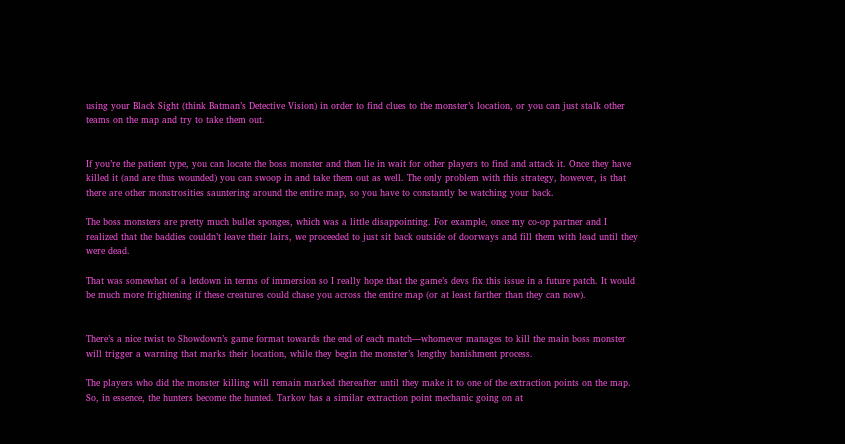using your Black Sight (think Batman’s Detective Vision) in order to find clues to the monster’s location, or you can just stalk other teams on the map and try to take them out.


If you’re the patient type, you can locate the boss monster and then lie in wait for other players to find and attack it. Once they have killed it (and are thus wounded) you can swoop in and take them out as well. The only problem with this strategy, however, is that there are other monstrosities sauntering around the entire map, so you have to constantly be watching your back.

The boss monsters are pretty much bullet sponges, which was a little disappointing. For example, once my co-op partner and I realized that the baddies couldn’t leave their lairs, we proceeded to just sit back outside of doorways and fill them with lead until they were dead.

That was somewhat of a letdown in terms of immersion so I really hope that the game’s devs fix this issue in a future patch. It would be much more frightening if these creatures could chase you across the entire map (or at least farther than they can now).


There’s a nice twist to Showdown’s game format towards the end of each match—whomever manages to kill the main boss monster will trigger a warning that marks their location, while they begin the monster’s lengthy banishment process.

The players who did the monster killing will remain marked thereafter until they make it to one of the extraction points on the map. So, in essence, the hunters become the hunted. Tarkov has a similar extraction point mechanic going on at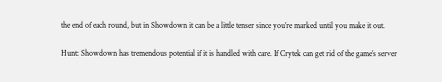the end of each round, but in Showdown it can be a little tenser since you’re marked until you make it out.

Hunt: Showdown has tremendous potential if it is handled with care. If Crytek can get rid of the game’s server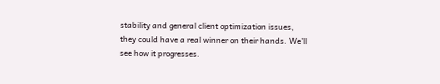stability and general client optimization issues, they could have a real winner on their hands. We’ll see how it progresses.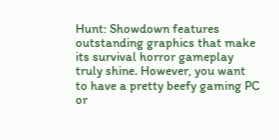Hunt: Showdown features outstanding graphics that make its survival horror gameplay truly shine. However, you want to have a pretty beefy gaming PC or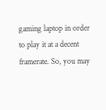gaming laptop in order to play it at a decent framerate. So, you may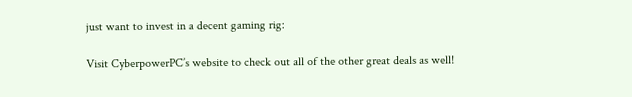just want to invest in a decent gaming rig:

Visit CyberpowerPC’s website to check out all of the other great deals as well!